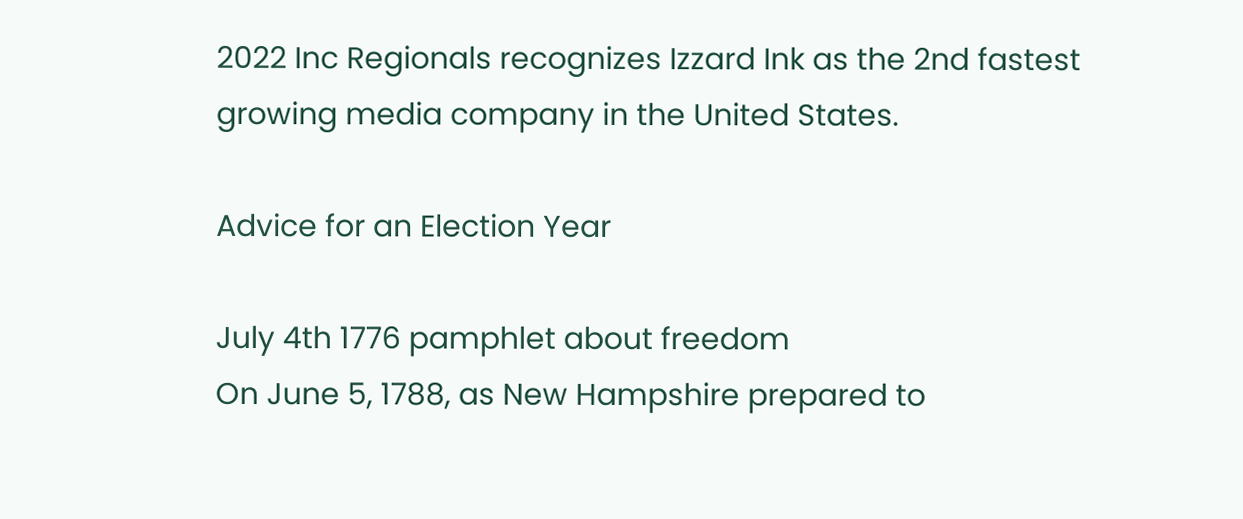2022 Inc Regionals recognizes Izzard Ink as the 2nd fastest growing media company in the United States.

Advice for an Election Year

July 4th 1776 pamphlet about freedom
On June 5, 1788, as New Hampshire prepared to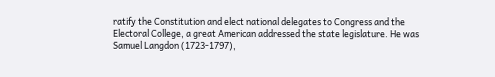ratify the Constitution and elect national delegates to Congress and the Electoral College, a great American addressed the state legislature. He was Samuel Langdon (1723-1797),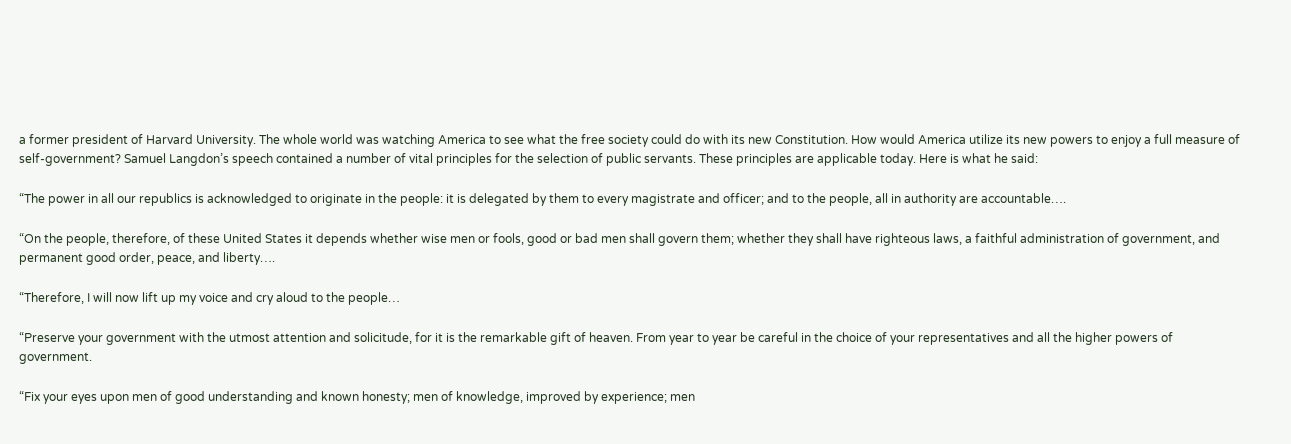a former president of Harvard University. The whole world was watching America to see what the free society could do with its new Constitution. How would America utilize its new powers to enjoy a full measure of self-government? Samuel Langdon’s speech contained a number of vital principles for the selection of public servants. These principles are applicable today. Here is what he said:

“The power in all our republics is acknowledged to originate in the people: it is delegated by them to every magistrate and officer; and to the people, all in authority are accountable….

“On the people, therefore, of these United States it depends whether wise men or fools, good or bad men shall govern them; whether they shall have righteous laws, a faithful administration of government, and permanent good order, peace, and liberty….

“Therefore, I will now lift up my voice and cry aloud to the people…

“Preserve your government with the utmost attention and solicitude, for it is the remarkable gift of heaven. From year to year be careful in the choice of your representatives and all the higher powers of government.

“Fix your eyes upon men of good understanding and known honesty; men of knowledge, improved by experience; men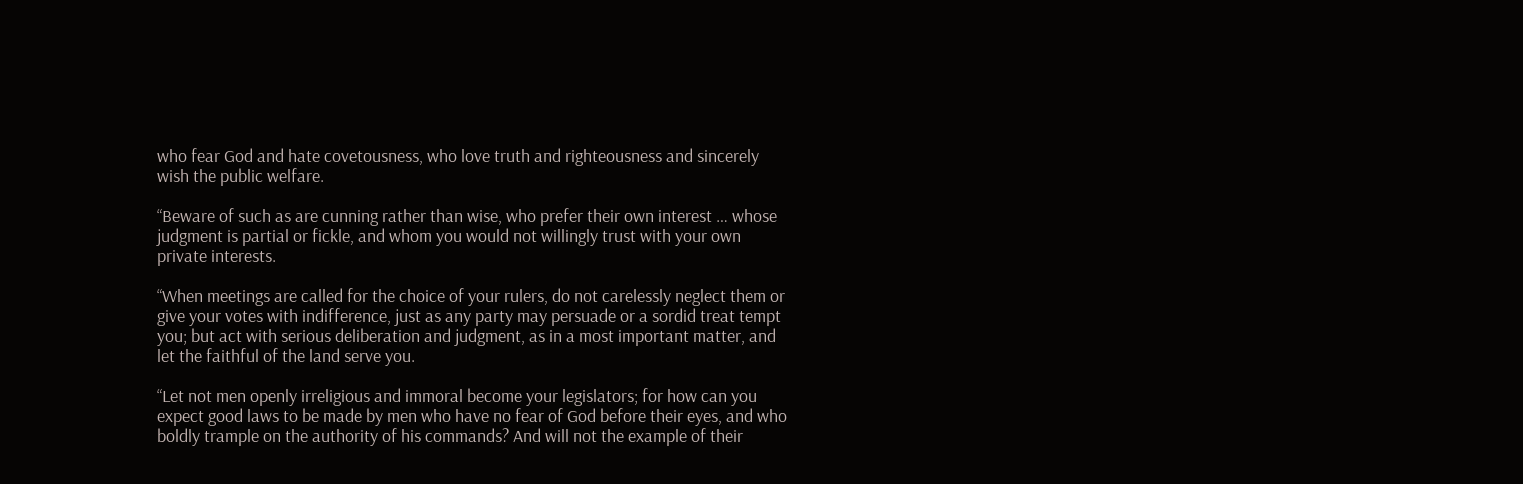who fear God and hate covetousness, who love truth and righteousness and sincerely wish the public welfare.

“Beware of such as are cunning rather than wise, who prefer their own interest … whose judgment is partial or fickle, and whom you would not willingly trust with your own private interests.

“When meetings are called for the choice of your rulers, do not carelessly neglect them or give your votes with indifference, just as any party may persuade or a sordid treat tempt you; but act with serious deliberation and judgment, as in a most important matter, and let the faithful of the land serve you.

“Let not men openly irreligious and immoral become your legislators; for how can you expect good laws to be made by men who have no fear of God before their eyes, and who boldly trample on the authority of his commands? And will not the example of their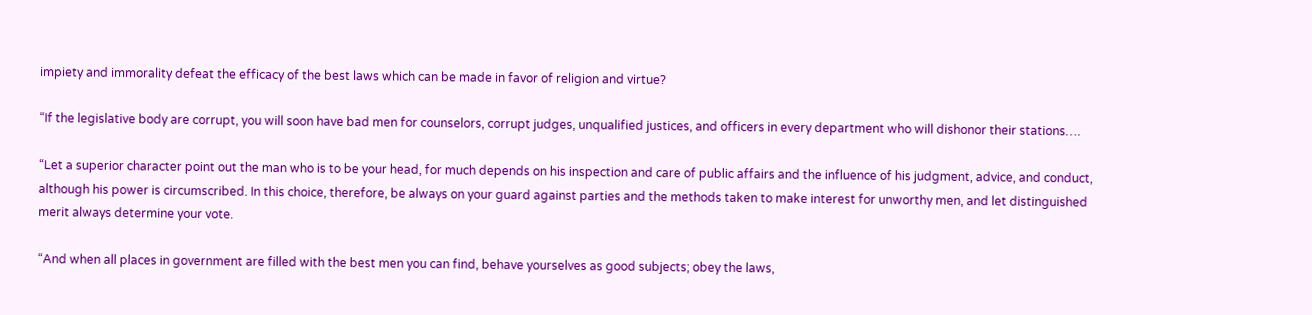impiety and immorality defeat the efficacy of the best laws which can be made in favor of religion and virtue?

“If the legislative body are corrupt, you will soon have bad men for counselors, corrupt judges, unqualified justices, and officers in every department who will dishonor their stations….

“Let a superior character point out the man who is to be your head, for much depends on his inspection and care of public affairs and the influence of his judgment, advice, and conduct, although his power is circumscribed. In this choice, therefore, be always on your guard against parties and the methods taken to make interest for unworthy men, and let distinguished merit always determine your vote.

“And when all places in government are filled with the best men you can find, behave yourselves as good subjects; obey the laws,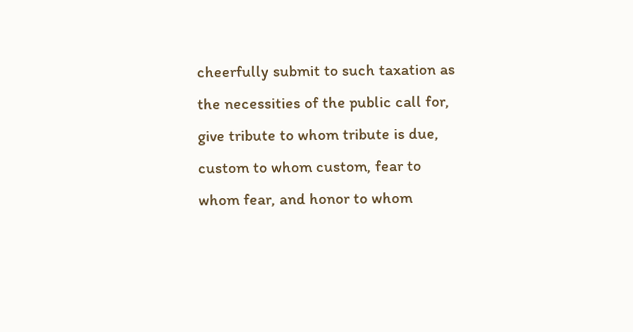cheerfully submit to such taxation as the necessities of the public call for, give tribute to whom tribute is due, custom to whom custom, fear to whom fear, and honor to whom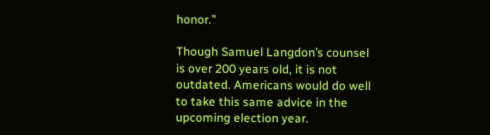honor.”

Though Samuel Langdon’s counsel is over 200 years old, it is not outdated. Americans would do well to take this same advice in the upcoming election year.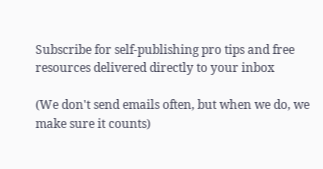Subscribe for self-publishing pro tips and free resources delivered directly to your inbox

(We don't send emails often, but when we do, we make sure it counts)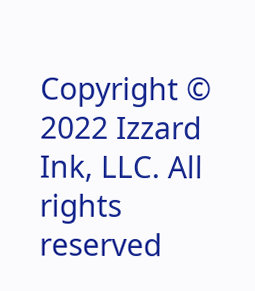Copyright © 2022 Izzard Ink, LLC. All rights reserved